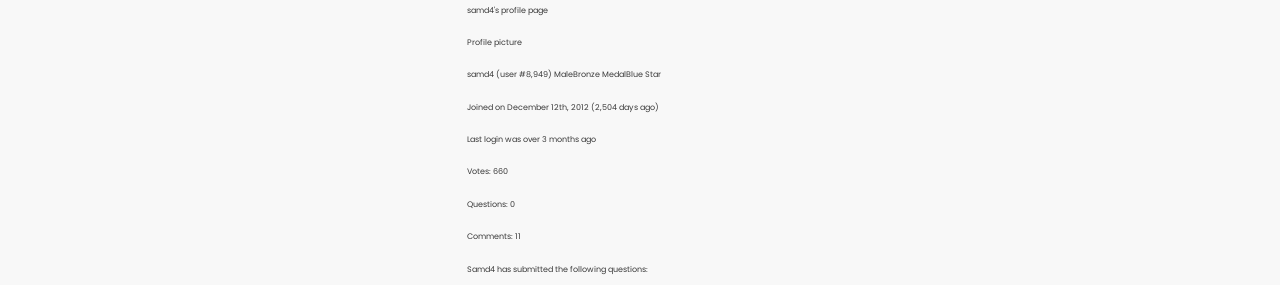samd4's profile page

Profile picture

samd4 (user #8,949) MaleBronze MedalBlue Star

Joined on December 12th, 2012 (2,504 days ago)

Last login was over 3 months ago

Votes: 660

Questions: 0

Comments: 11

Samd4 has submitted the following questions: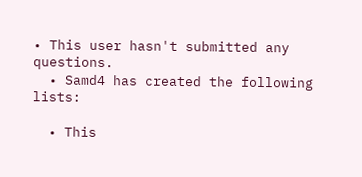• This user hasn't submitted any questions.
  • Samd4 has created the following lists:

  • This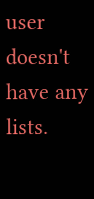user doesn't have any lists.